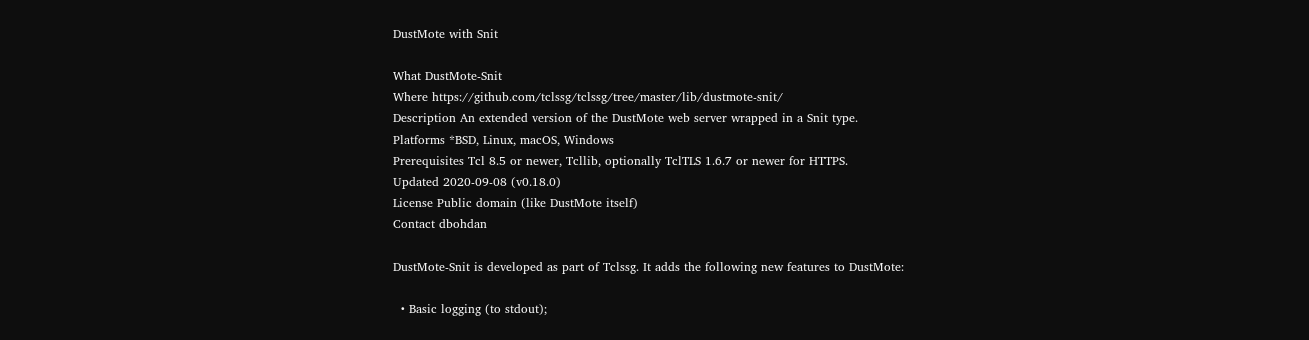DustMote with Snit

What DustMote-Snit
Where https://github.com/tclssg/tclssg/tree/master/lib/dustmote-snit/
Description An extended version of the DustMote web server wrapped in a Snit type.
Platforms *BSD, Linux, macOS, Windows
Prerequisites Tcl 8.5 or newer, Tcllib, optionally TclTLS 1.6.7 or newer for HTTPS.
Updated 2020-09-08 (v0.18.0)
License Public domain (like DustMote itself)
Contact dbohdan

DustMote-Snit is developed as part of Tclssg. It adds the following new features to DustMote:

  • Basic logging (to stdout);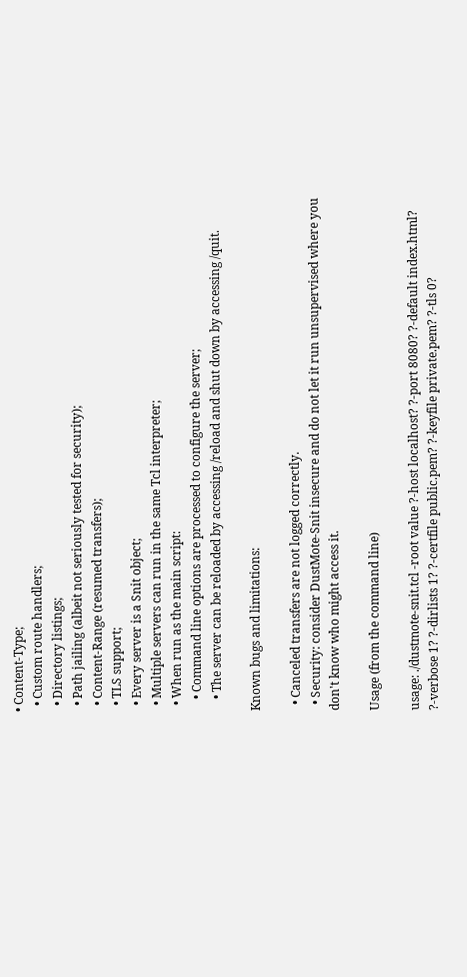• Content-Type;
  • Custom route handlers;
  • Directory listings;
  • Path jailing (albeit not seriously tested for security);
  • Content-Range (resumed transfers);
  • TLS support;
  • Every server is a Snit object;
  • Multiple servers can run in the same Tcl interpreter;
  • When run as the main script:
    • Command line options are processed to configure the server;
    • The server can be reloaded by accessing /reload and shut down by accessing /quit.

Known bugs and limitations:

  • Canceled transfers are not logged correctly.
  • Security: consider DustMote-Snit insecure and do not let it run unsupervised where you don't know who might access it.

Usage (from the command line)

usage: ./dustmote-snit.tcl -root value ?-host localhost? ?-port 8080? ?-default index.html? ?-verbose 1? ?-dirlists 1? ?-certfile public.pem? ?-keyfile private.pem? ?-tls 0?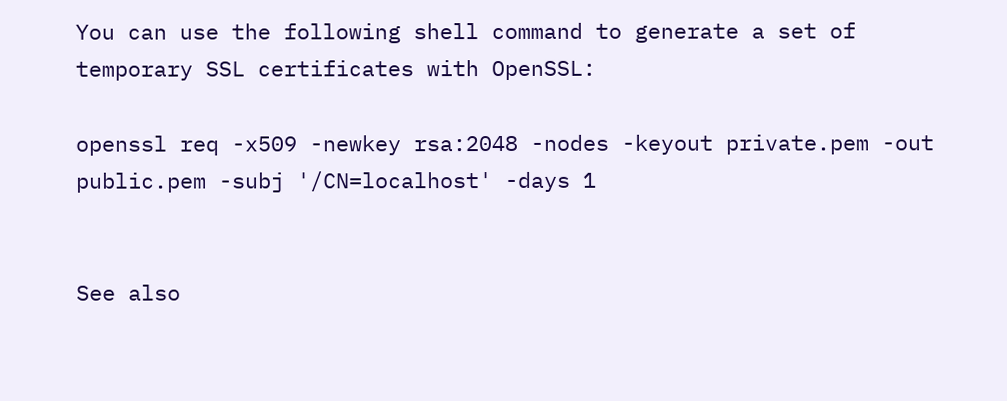You can use the following shell command to generate a set of temporary SSL certificates with OpenSSL:

openssl req -x509 -newkey rsa:2048 -nodes -keyout private.pem -out public.pem -subj '/CN=localhost' -days 1


See also